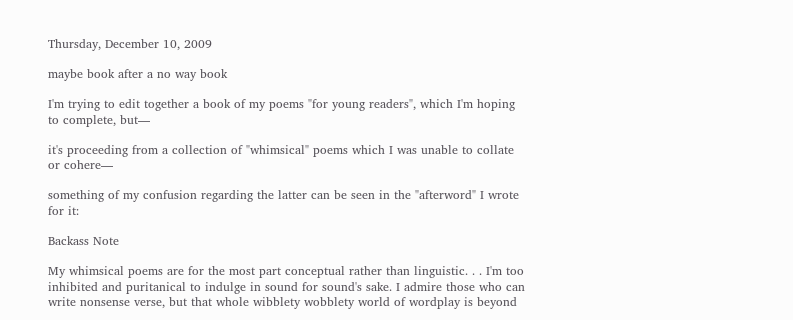Thursday, December 10, 2009

maybe book after a no way book

I'm trying to edit together a book of my poems "for young readers", which I'm hoping to complete, but—

it's proceeding from a collection of "whimsical" poems which I was unable to collate or cohere—

something of my confusion regarding the latter can be seen in the "afterword" I wrote for it:

Backass Note

My whimsical poems are for the most part conceptual rather than linguistic. . . I'm too inhibited and puritanical to indulge in sound for sound's sake. I admire those who can write nonsense verse, but that whole wibblety wobblety world of wordplay is beyond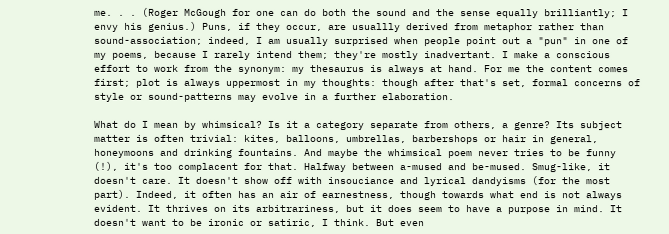me. . . (Roger McGough for one can do both the sound and the sense equally brilliantly; I envy his genius.) Puns, if they occur, are usuallly derived from metaphor rather than sound-association; indeed, I am usually surprised when people point out a "pun" in one of my poems, because I rarely intend them; they're mostly inadvertant. I make a conscious effort to work from the synonym: my thesaurus is always at hand. For me the content comes first; plot is always uppermost in my thoughts: though after that's set, formal concerns of style or sound-patterns may evolve in a further elaboration.

What do I mean by whimsical? Is it a category separate from others, a genre? Its subject matter is often trivial: kites, balloons, umbrellas, barbershops or hair in general, honeymoons and drinking fountains. And maybe the whimsical poem never tries to be funny (!), it's too complacent for that. Halfway between a-mused and be-mused. Smug-like, it doesn't care. It doesn't show off with insouciance and lyrical dandyisms (for the most part). Indeed, it often has an air of earnestness, though towards what end is not always evident. It thrives on its arbitrariness, but it does seem to have a purpose in mind. It doesn't want to be ironic or satiric, I think. But even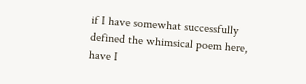if I have somewhat successfully defined the whimsical poem here, have I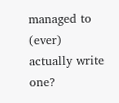managed to (ever) actually write one?